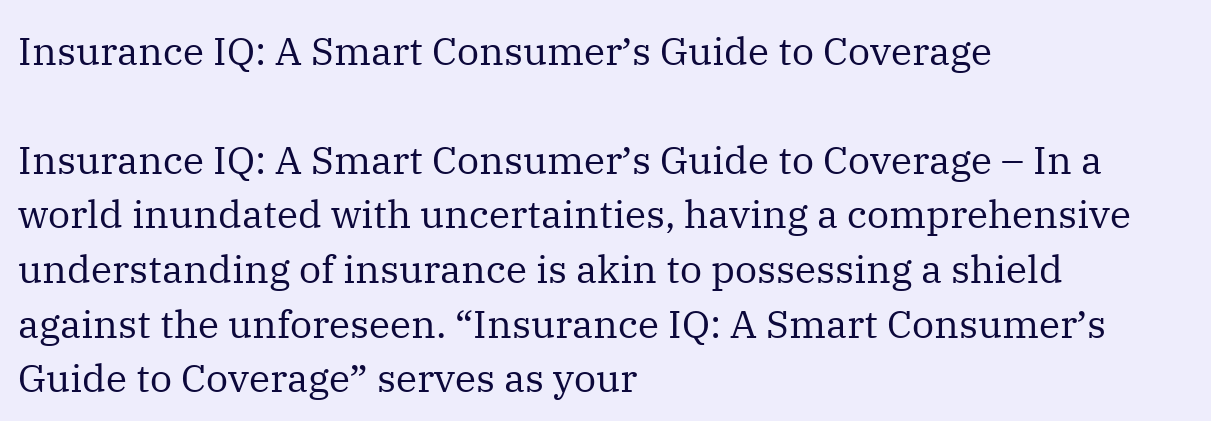Insurance IQ: A Smart Consumer’s Guide to Coverage

Insurance IQ: A Smart Consumer’s Guide to Coverage – In a world inundated with uncertainties, having a comprehensive understanding of insurance is akin to possessing a shield against the unforeseen. “Insurance IQ: A Smart Consumer’s Guide to Coverage” serves as your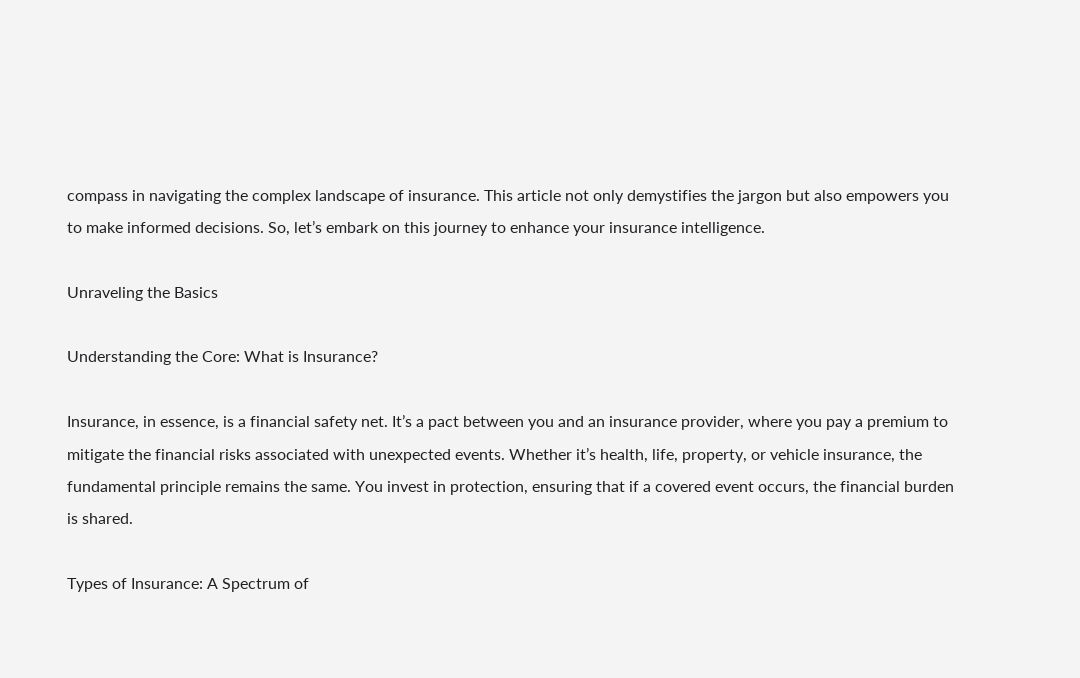compass in navigating the complex landscape of insurance. This article not only demystifies the jargon but also empowers you to make informed decisions. So, let’s embark on this journey to enhance your insurance intelligence.

Unraveling the Basics

Understanding the Core: What is Insurance?

Insurance, in essence, is a financial safety net. It’s a pact between you and an insurance provider, where you pay a premium to mitigate the financial risks associated with unexpected events. Whether it’s health, life, property, or vehicle insurance, the fundamental principle remains the same. You invest in protection, ensuring that if a covered event occurs, the financial burden is shared.

Types of Insurance: A Spectrum of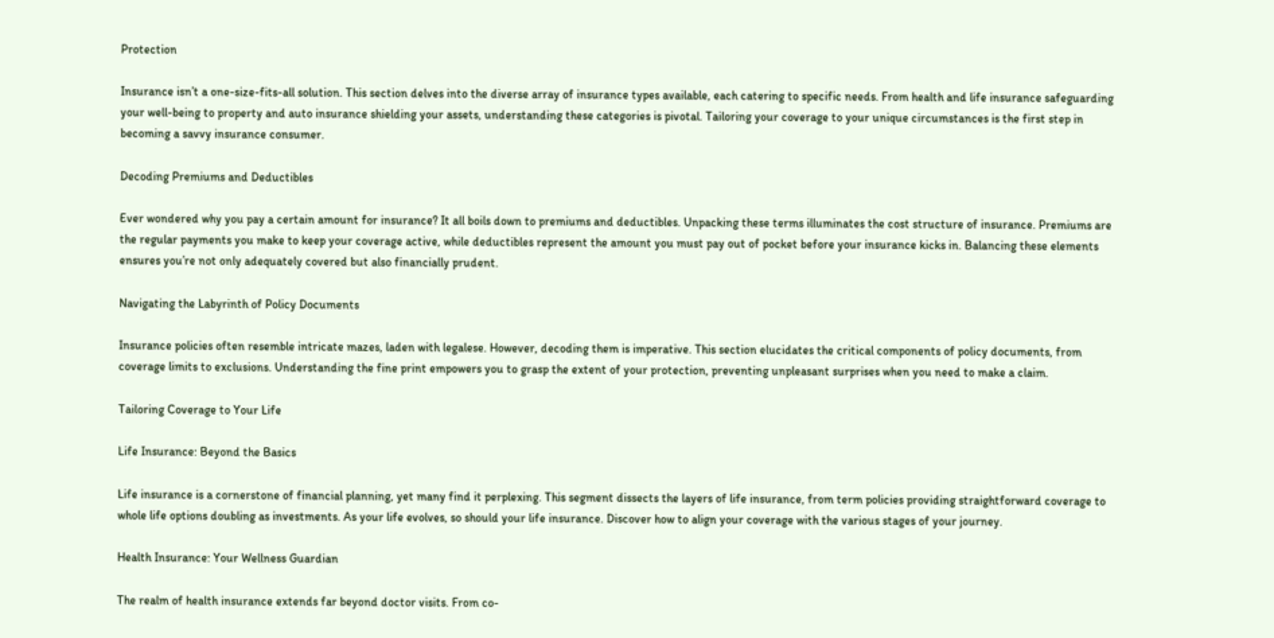Protection

Insurance isn’t a one-size-fits-all solution. This section delves into the diverse array of insurance types available, each catering to specific needs. From health and life insurance safeguarding your well-being to property and auto insurance shielding your assets, understanding these categories is pivotal. Tailoring your coverage to your unique circumstances is the first step in becoming a savvy insurance consumer.

Decoding Premiums and Deductibles

Ever wondered why you pay a certain amount for insurance? It all boils down to premiums and deductibles. Unpacking these terms illuminates the cost structure of insurance. Premiums are the regular payments you make to keep your coverage active, while deductibles represent the amount you must pay out of pocket before your insurance kicks in. Balancing these elements ensures you’re not only adequately covered but also financially prudent.

Navigating the Labyrinth of Policy Documents

Insurance policies often resemble intricate mazes, laden with legalese. However, decoding them is imperative. This section elucidates the critical components of policy documents, from coverage limits to exclusions. Understanding the fine print empowers you to grasp the extent of your protection, preventing unpleasant surprises when you need to make a claim.

Tailoring Coverage to Your Life

Life Insurance: Beyond the Basics

Life insurance is a cornerstone of financial planning, yet many find it perplexing. This segment dissects the layers of life insurance, from term policies providing straightforward coverage to whole life options doubling as investments. As your life evolves, so should your life insurance. Discover how to align your coverage with the various stages of your journey.

Health Insurance: Your Wellness Guardian

The realm of health insurance extends far beyond doctor visits. From co-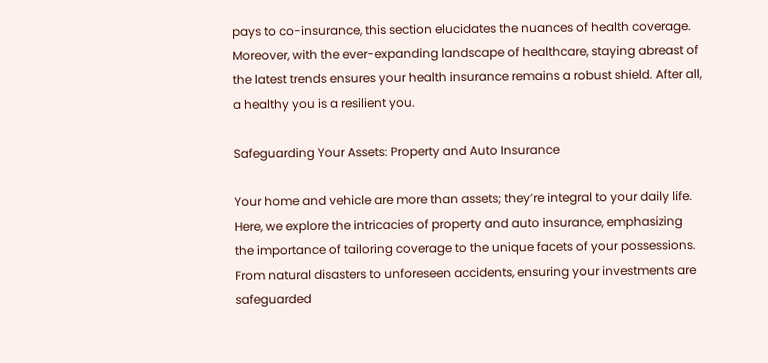pays to co-insurance, this section elucidates the nuances of health coverage. Moreover, with the ever-expanding landscape of healthcare, staying abreast of the latest trends ensures your health insurance remains a robust shield. After all, a healthy you is a resilient you.

Safeguarding Your Assets: Property and Auto Insurance

Your home and vehicle are more than assets; they’re integral to your daily life. Here, we explore the intricacies of property and auto insurance, emphasizing the importance of tailoring coverage to the unique facets of your possessions. From natural disasters to unforeseen accidents, ensuring your investments are safeguarded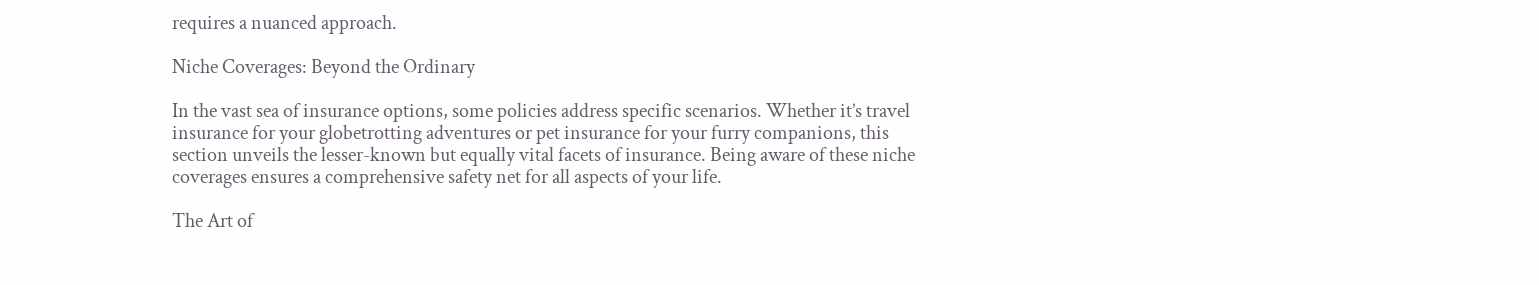requires a nuanced approach.

Niche Coverages: Beyond the Ordinary

In the vast sea of insurance options, some policies address specific scenarios. Whether it’s travel insurance for your globetrotting adventures or pet insurance for your furry companions, this section unveils the lesser-known but equally vital facets of insurance. Being aware of these niche coverages ensures a comprehensive safety net for all aspects of your life.

The Art of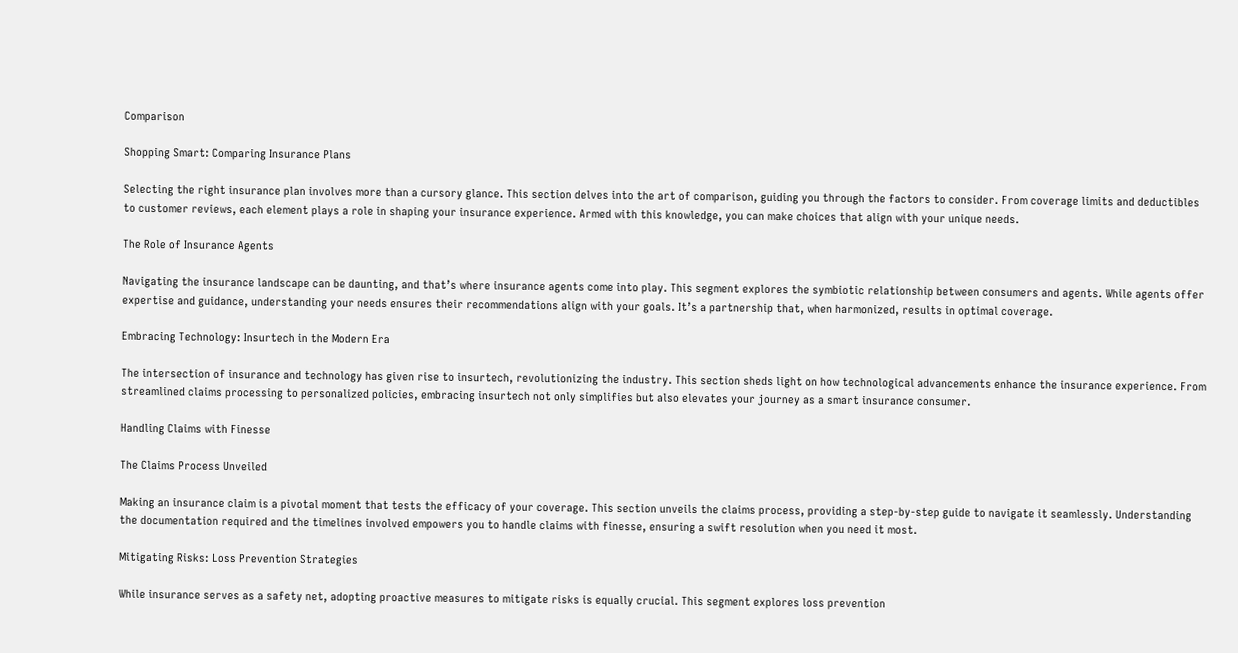Comparison

Shopping Smart: Comparing Insurance Plans

Selecting the right insurance plan involves more than a cursory glance. This section delves into the art of comparison, guiding you through the factors to consider. From coverage limits and deductibles to customer reviews, each element plays a role in shaping your insurance experience. Armed with this knowledge, you can make choices that align with your unique needs.

The Role of Insurance Agents

Navigating the insurance landscape can be daunting, and that’s where insurance agents come into play. This segment explores the symbiotic relationship between consumers and agents. While agents offer expertise and guidance, understanding your needs ensures their recommendations align with your goals. It’s a partnership that, when harmonized, results in optimal coverage.

Embracing Technology: Insurtech in the Modern Era

The intersection of insurance and technology has given rise to insurtech, revolutionizing the industry. This section sheds light on how technological advancements enhance the insurance experience. From streamlined claims processing to personalized policies, embracing insurtech not only simplifies but also elevates your journey as a smart insurance consumer.

Handling Claims with Finesse

The Claims Process Unveiled

Making an insurance claim is a pivotal moment that tests the efficacy of your coverage. This section unveils the claims process, providing a step-by-step guide to navigate it seamlessly. Understanding the documentation required and the timelines involved empowers you to handle claims with finesse, ensuring a swift resolution when you need it most.

Mitigating Risks: Loss Prevention Strategies

While insurance serves as a safety net, adopting proactive measures to mitigate risks is equally crucial. This segment explores loss prevention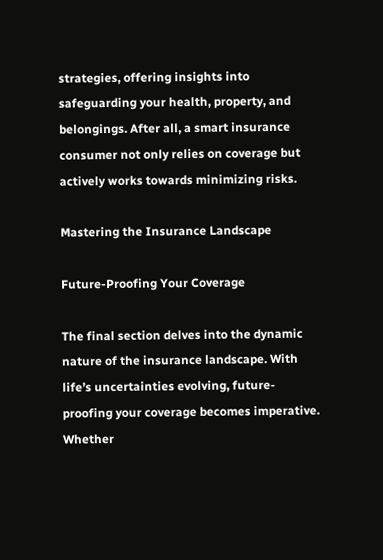strategies, offering insights into safeguarding your health, property, and belongings. After all, a smart insurance consumer not only relies on coverage but actively works towards minimizing risks.

Mastering the Insurance Landscape

Future-Proofing Your Coverage

The final section delves into the dynamic nature of the insurance landscape. With life’s uncertainties evolving, future-proofing your coverage becomes imperative. Whether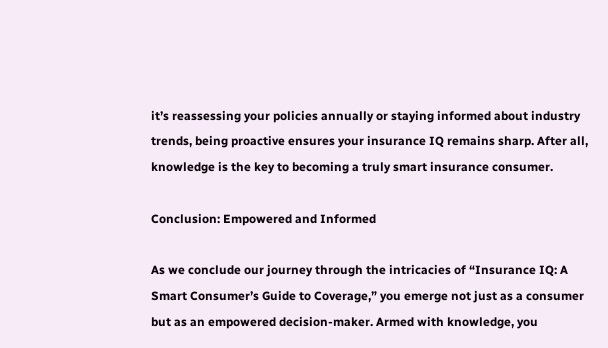it’s reassessing your policies annually or staying informed about industry trends, being proactive ensures your insurance IQ remains sharp. After all, knowledge is the key to becoming a truly smart insurance consumer.

Conclusion: Empowered and Informed

As we conclude our journey through the intricacies of “Insurance IQ: A Smart Consumer’s Guide to Coverage,” you emerge not just as a consumer but as an empowered decision-maker. Armed with knowledge, you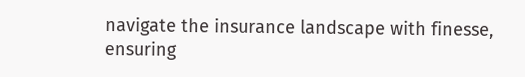navigate the insurance landscape with finesse, ensuring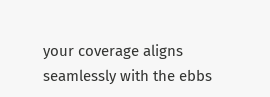your coverage aligns seamlessly with the ebbs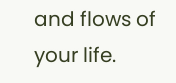and flows of your life.